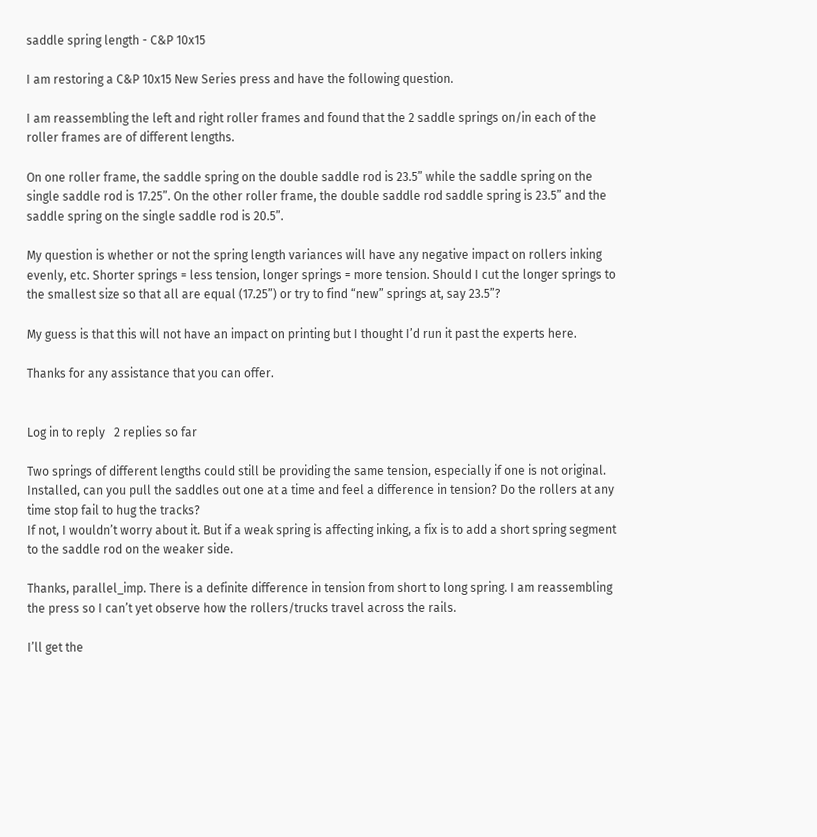saddle spring length - C&P 10x15

I am restoring a C&P 10x15 New Series press and have the following question.

I am reassembling the left and right roller frames and found that the 2 saddle springs on/in each of the roller frames are of different lengths.

On one roller frame, the saddle spring on the double saddle rod is 23.5” while the saddle spring on the single saddle rod is 17.25”. On the other roller frame, the double saddle rod saddle spring is 23.5” and the saddle spring on the single saddle rod is 20.5”.

My question is whether or not the spring length variances will have any negative impact on rollers inking evenly, etc. Shorter springs = less tension, longer springs = more tension. Should I cut the longer springs to the smallest size so that all are equal (17.25”) or try to find “new” springs at, say 23.5”?

My guess is that this will not have an impact on printing but I thought I’d run it past the experts here.

Thanks for any assistance that you can offer.


Log in to reply   2 replies so far

Two springs of different lengths could still be providing the same tension, especially if one is not original. Installed, can you pull the saddles out one at a time and feel a difference in tension? Do the rollers at any time stop fail to hug the tracks?
If not, I wouldn’t worry about it. But if a weak spring is affecting inking, a fix is to add a short spring segment to the saddle rod on the weaker side.

Thanks, parallel_imp. There is a definite difference in tension from short to long spring. I am reassembling the press so I can’t yet observe how the rollers/trucks travel across the rails.

I’ll get the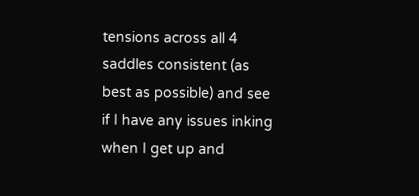tensions across all 4 saddles consistent (as best as possible) and see if I have any issues inking when I get up and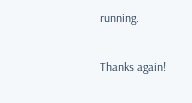running.

Thanks again!